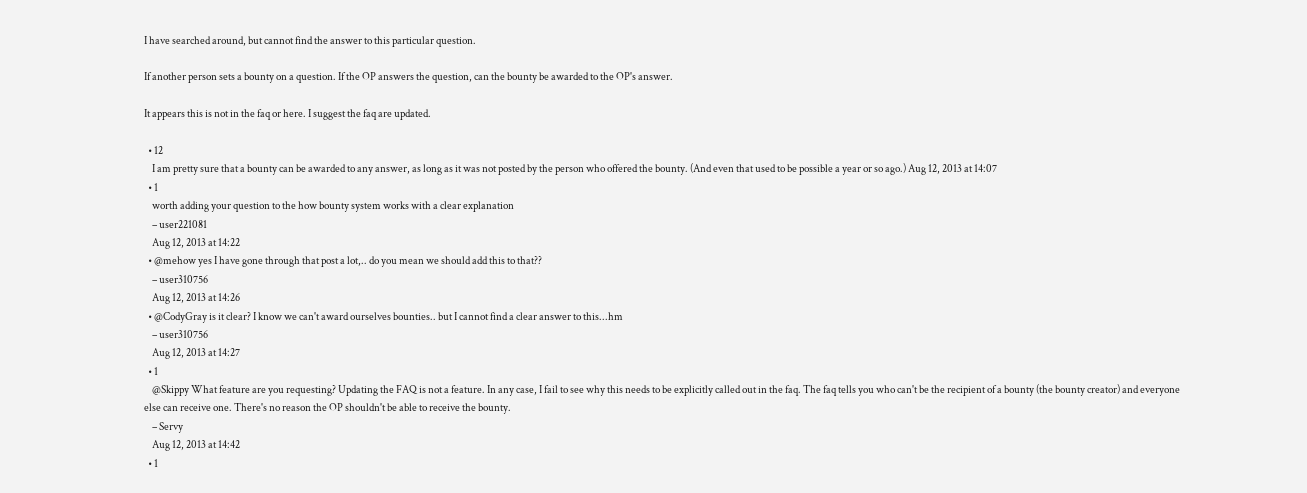I have searched around, but cannot find the answer to this particular question.

If another person sets a bounty on a question. If the OP answers the question, can the bounty be awarded to the OP's answer.

It appears this is not in the faq or here. I suggest the faq are updated.

  • 12
    I am pretty sure that a bounty can be awarded to any answer, as long as it was not posted by the person who offered the bounty. (And even that used to be possible a year or so ago.) Aug 12, 2013 at 14:07
  • 1
    worth adding your question to the how bounty system works with a clear explanation
    – user221081
    Aug 12, 2013 at 14:22
  • @mehow yes I have gone through that post a lot,.. do you mean we should add this to that??
    – user310756
    Aug 12, 2013 at 14:26
  • @CodyGray is it clear? I know we can't award ourselves bounties.. but I cannot find a clear answer to this...hm
    – user310756
    Aug 12, 2013 at 14:27
  • 1
    @Skippy What feature are you requesting? Updating the FAQ is not a feature. In any case, I fail to see why this needs to be explicitly called out in the faq. The faq tells you who can't be the recipient of a bounty (the bounty creator) and everyone else can receive one. There's no reason the OP shouldn't be able to receive the bounty.
    – Servy
    Aug 12, 2013 at 14:42
  • 1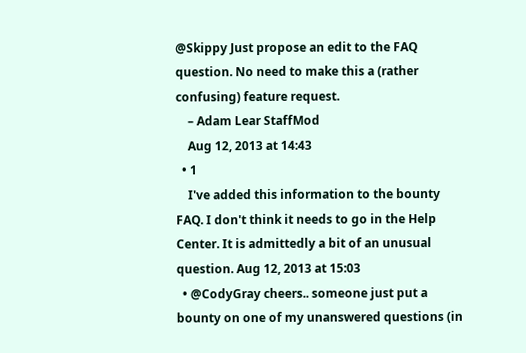@Skippy Just propose an edit to the FAQ question. No need to make this a (rather confusing) feature request.
    – Adam Lear StaffMod
    Aug 12, 2013 at 14:43
  • 1
    I've added this information to the bounty FAQ. I don't think it needs to go in the Help Center. It is admittedly a bit of an unusual question. Aug 12, 2013 at 15:03
  • @CodyGray cheers.. someone just put a bounty on one of my unanswered questions (in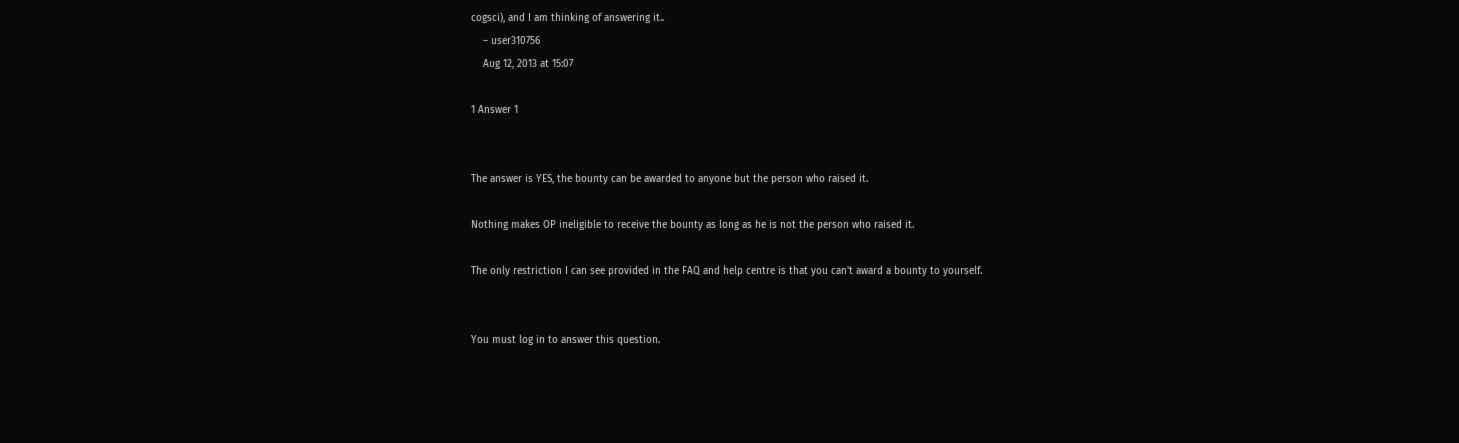cogsci), and I am thinking of answering it..
    – user310756
    Aug 12, 2013 at 15:07

1 Answer 1


The answer is YES, the bounty can be awarded to anyone but the person who raised it.

Nothing makes OP ineligible to receive the bounty as long as he is not the person who raised it.

The only restriction I can see provided in the FAQ and help centre is that you can't award a bounty to yourself.


You must log in to answer this question.